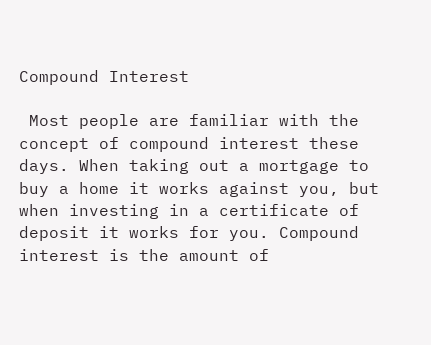Compound Interest

 Most people are familiar with the concept of compound interest these days. When taking out a mortgage to buy a home it works against you, but when investing in a certificate of deposit it works for you. Compound interest is the amount of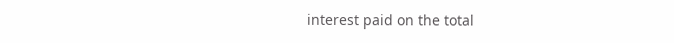interest paid on the total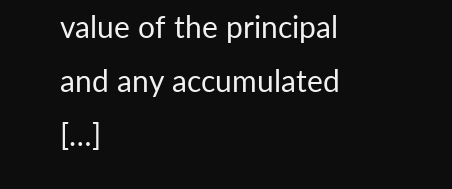value of the principal and any accumulated […]